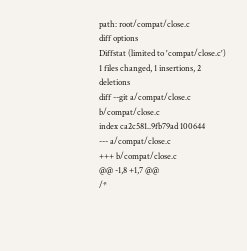path: root/compat/close.c
diff options
Diffstat (limited to 'compat/close.c')
1 files changed, 1 insertions, 2 deletions
diff --git a/compat/close.c b/compat/close.c
index ca2c581..9fb79ad 100644
--- a/compat/close.c
+++ b/compat/close.c
@@ -1,8 +1,7 @@
/*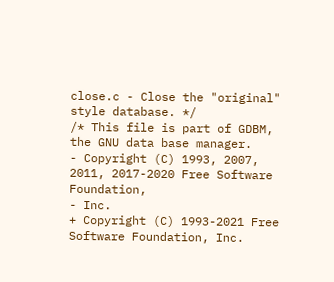close.c - Close the "original" style database. */
/* This file is part of GDBM, the GNU data base manager.
- Copyright (C) 1993, 2007, 2011, 2017-2020 Free Software Foundation,
- Inc.
+ Copyright (C) 1993-2021 Free Software Foundation, Inc.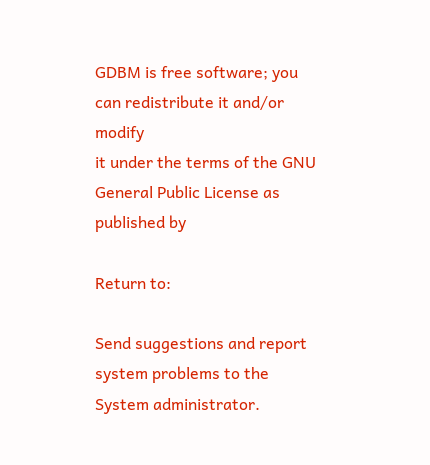GDBM is free software; you can redistribute it and/or modify
it under the terms of the GNU General Public License as published by

Return to:

Send suggestions and report system problems to the System administrator.